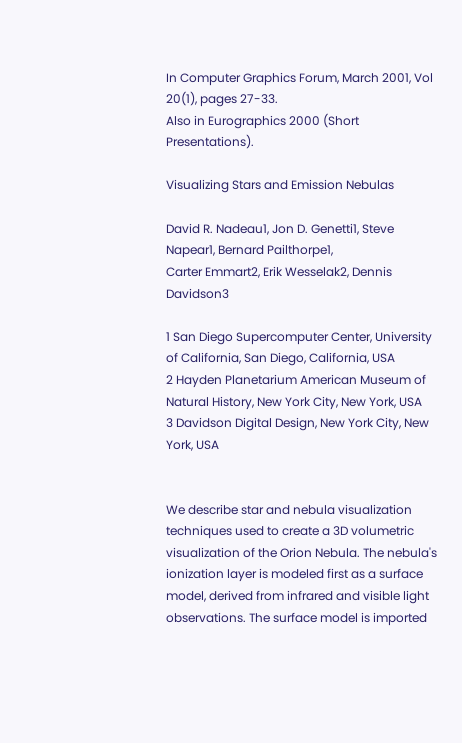In Computer Graphics Forum, March 2001, Vol 20(1), pages 27-33.
Also in Eurographics 2000 (Short Presentations).

Visualizing Stars and Emission Nebulas

David R. Nadeau1, Jon D. Genetti1, Steve Napear1, Bernard Pailthorpe1,
Carter Emmart2, Erik Wesselak2, Dennis Davidson3

1 San Diego Supercomputer Center, University of California, San Diego, California, USA
2 Hayden Planetarium American Museum of Natural History, New York City, New York, USA
3 Davidson Digital Design, New York City, New York, USA


We describe star and nebula visualization techniques used to create a 3D volumetric visualization of the Orion Nebula. The nebula's ionization layer is modeled first as a surface model, derived from infrared and visible light observations. The surface model is imported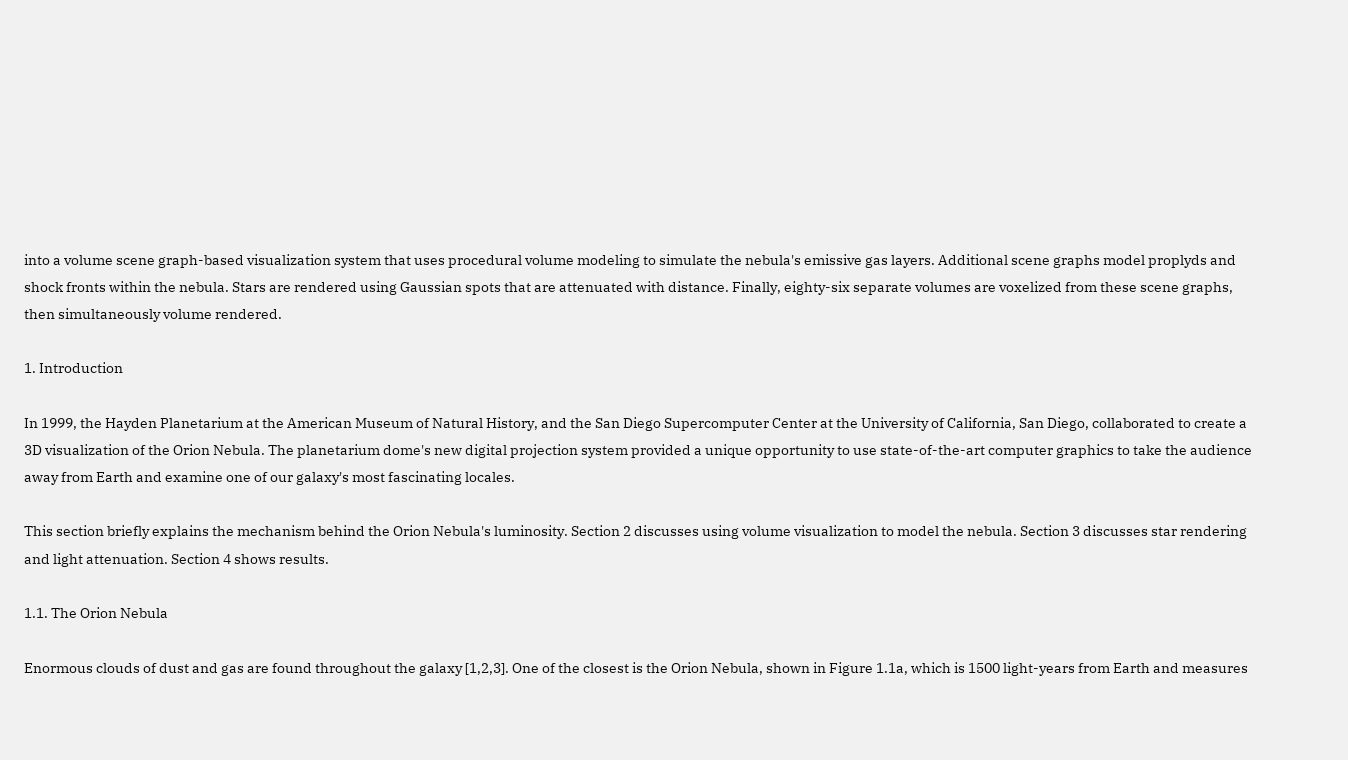into a volume scene graph-based visualization system that uses procedural volume modeling to simulate the nebula's emissive gas layers. Additional scene graphs model proplyds and shock fronts within the nebula. Stars are rendered using Gaussian spots that are attenuated with distance. Finally, eighty-six separate volumes are voxelized from these scene graphs, then simultaneously volume rendered.

1. Introduction

In 1999, the Hayden Planetarium at the American Museum of Natural History, and the San Diego Supercomputer Center at the University of California, San Diego, collaborated to create a 3D visualization of the Orion Nebula. The planetarium dome's new digital projection system provided a unique opportunity to use state-of-the-art computer graphics to take the audience away from Earth and examine one of our galaxy's most fascinating locales.

This section briefly explains the mechanism behind the Orion Nebula's luminosity. Section 2 discusses using volume visualization to model the nebula. Section 3 discusses star rendering and light attenuation. Section 4 shows results.

1.1. The Orion Nebula

Enormous clouds of dust and gas are found throughout the galaxy [1,2,3]. One of the closest is the Orion Nebula, shown in Figure 1.1a, which is 1500 light-years from Earth and measures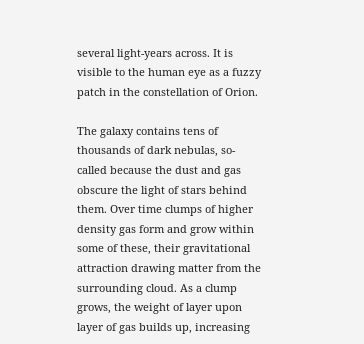several light-years across. It is visible to the human eye as a fuzzy patch in the constellation of Orion.

The galaxy contains tens of thousands of dark nebulas, so-called because the dust and gas obscure the light of stars behind them. Over time clumps of higher density gas form and grow within some of these, their gravitational attraction drawing matter from the surrounding cloud. As a clump grows, the weight of layer upon layer of gas builds up, increasing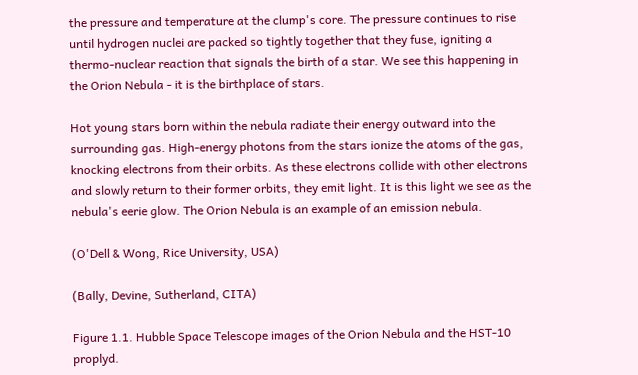the pressure and temperature at the clump's core. The pressure continues to rise until hydrogen nuclei are packed so tightly together that they fuse, igniting a thermo-nuclear reaction that signals the birth of a star. We see this happening in the Orion Nebula - it is the birthplace of stars.

Hot young stars born within the nebula radiate their energy outward into the surrounding gas. High-energy photons from the stars ionize the atoms of the gas, knocking electrons from their orbits. As these electrons collide with other electrons and slowly return to their former orbits, they emit light. It is this light we see as the nebula's eerie glow. The Orion Nebula is an example of an emission nebula.

(O'Dell & Wong, Rice University, USA)

(Bally, Devine, Sutherland, CITA)

Figure 1.1. Hubble Space Telescope images of the Orion Nebula and the HST-10 proplyd.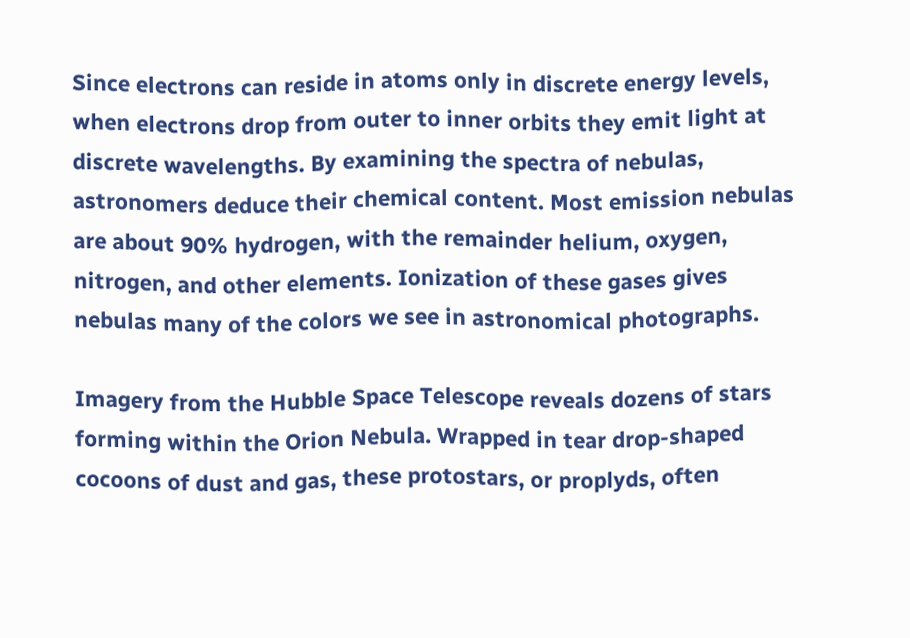Since electrons can reside in atoms only in discrete energy levels, when electrons drop from outer to inner orbits they emit light at discrete wavelengths. By examining the spectra of nebulas, astronomers deduce their chemical content. Most emission nebulas are about 90% hydrogen, with the remainder helium, oxygen, nitrogen, and other elements. Ionization of these gases gives nebulas many of the colors we see in astronomical photographs.

Imagery from the Hubble Space Telescope reveals dozens of stars forming within the Orion Nebula. Wrapped in tear drop-shaped cocoons of dust and gas, these protostars, or proplyds, often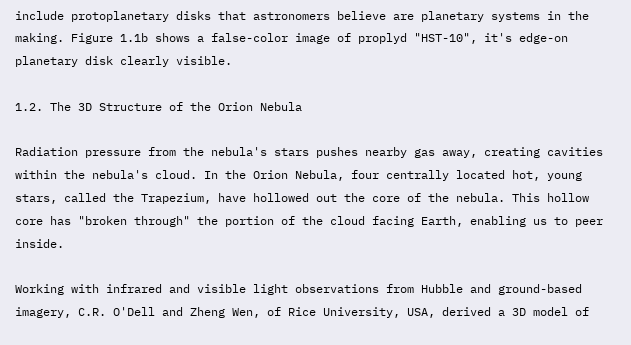include protoplanetary disks that astronomers believe are planetary systems in the making. Figure 1.1b shows a false-color image of proplyd "HST-10", it's edge-on planetary disk clearly visible.

1.2. The 3D Structure of the Orion Nebula

Radiation pressure from the nebula's stars pushes nearby gas away, creating cavities within the nebula's cloud. In the Orion Nebula, four centrally located hot, young stars, called the Trapezium, have hollowed out the core of the nebula. This hollow core has "broken through" the portion of the cloud facing Earth, enabling us to peer inside.

Working with infrared and visible light observations from Hubble and ground-based imagery, C.R. O'Dell and Zheng Wen, of Rice University, USA, derived a 3D model of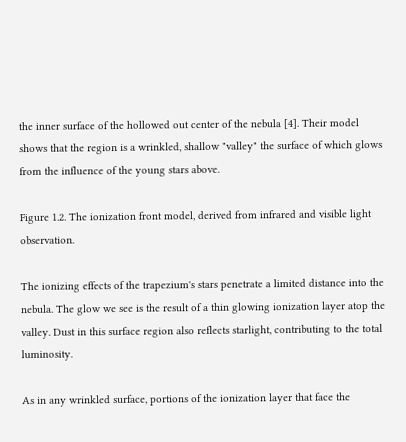the inner surface of the hollowed out center of the nebula [4]. Their model shows that the region is a wrinkled, shallow "valley" the surface of which glows from the influence of the young stars above.

Figure 1.2. The ionization front model, derived from infrared and visible light observation.

The ionizing effects of the trapezium's stars penetrate a limited distance into the nebula. The glow we see is the result of a thin glowing ionization layer atop the valley. Dust in this surface region also reflects starlight, contributing to the total luminosity.

As in any wrinkled surface, portions of the ionization layer that face the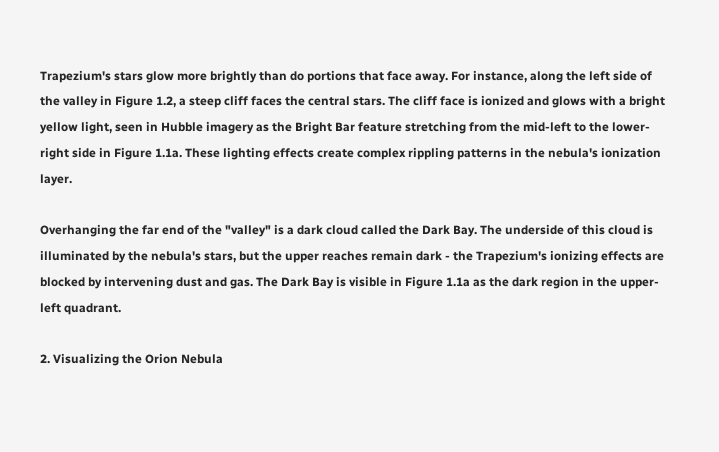Trapezium's stars glow more brightly than do portions that face away. For instance, along the left side of the valley in Figure 1.2, a steep cliff faces the central stars. The cliff face is ionized and glows with a bright yellow light, seen in Hubble imagery as the Bright Bar feature stretching from the mid-left to the lower-right side in Figure 1.1a. These lighting effects create complex rippling patterns in the nebula's ionization layer.

Overhanging the far end of the "valley" is a dark cloud called the Dark Bay. The underside of this cloud is illuminated by the nebula's stars, but the upper reaches remain dark - the Trapezium's ionizing effects are blocked by intervening dust and gas. The Dark Bay is visible in Figure 1.1a as the dark region in the upper-left quadrant.

2. Visualizing the Orion Nebula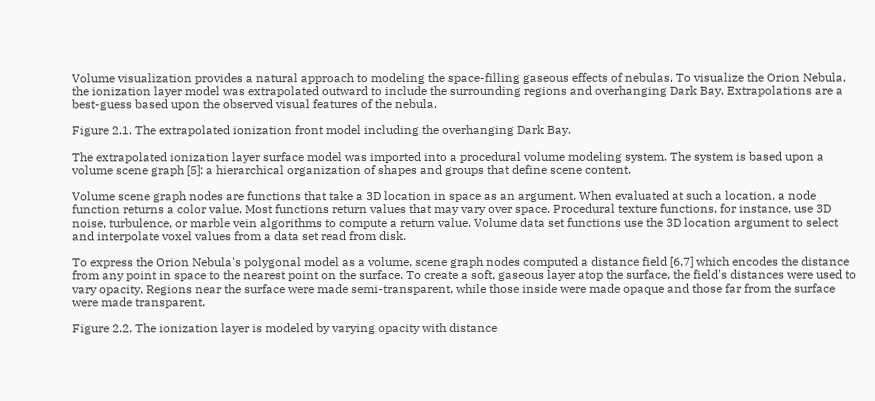Volume visualization provides a natural approach to modeling the space-filling gaseous effects of nebulas. To visualize the Orion Nebula, the ionization layer model was extrapolated outward to include the surrounding regions and overhanging Dark Bay. Extrapolations are a best-guess based upon the observed visual features of the nebula.

Figure 2.1. The extrapolated ionization front model including the overhanging Dark Bay.

The extrapolated ionization layer surface model was imported into a procedural volume modeling system. The system is based upon a volume scene graph [5]: a hierarchical organization of shapes and groups that define scene content.

Volume scene graph nodes are functions that take a 3D location in space as an argument. When evaluated at such a location, a node function returns a color value. Most functions return values that may vary over space. Procedural texture functions, for instance, use 3D noise, turbulence, or marble vein algorithms to compute a return value. Volume data set functions use the 3D location argument to select and interpolate voxel values from a data set read from disk.

To express the Orion Nebula's polygonal model as a volume, scene graph nodes computed a distance field [6,7] which encodes the distance from any point in space to the nearest point on the surface. To create a soft, gaseous layer atop the surface, the field's distances were used to vary opacity. Regions near the surface were made semi-transparent, while those inside were made opaque and those far from the surface were made transparent.

Figure 2.2. The ionization layer is modeled by varying opacity with distance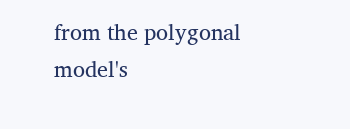from the polygonal model's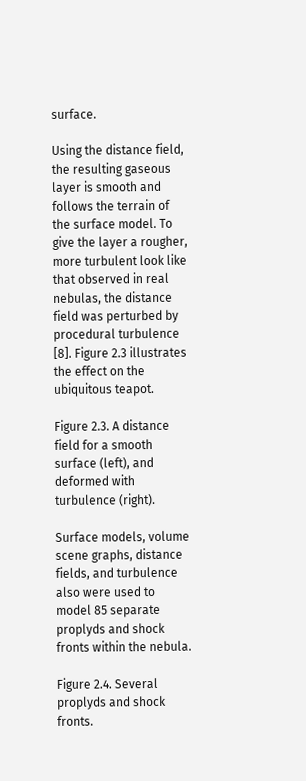surface.

Using the distance field, the resulting gaseous layer is smooth and follows the terrain of the surface model. To give the layer a rougher, more turbulent look like that observed in real nebulas, the distance field was perturbed by procedural turbulence [8]. Figure 2.3 illustrates the effect on the ubiquitous teapot.

Figure 2.3. A distance field for a smooth surface (left), and deformed with turbulence (right).

Surface models, volume scene graphs, distance fields, and turbulence also were used to model 85 separate proplyds and shock fronts within the nebula.

Figure 2.4. Several proplyds and shock fronts.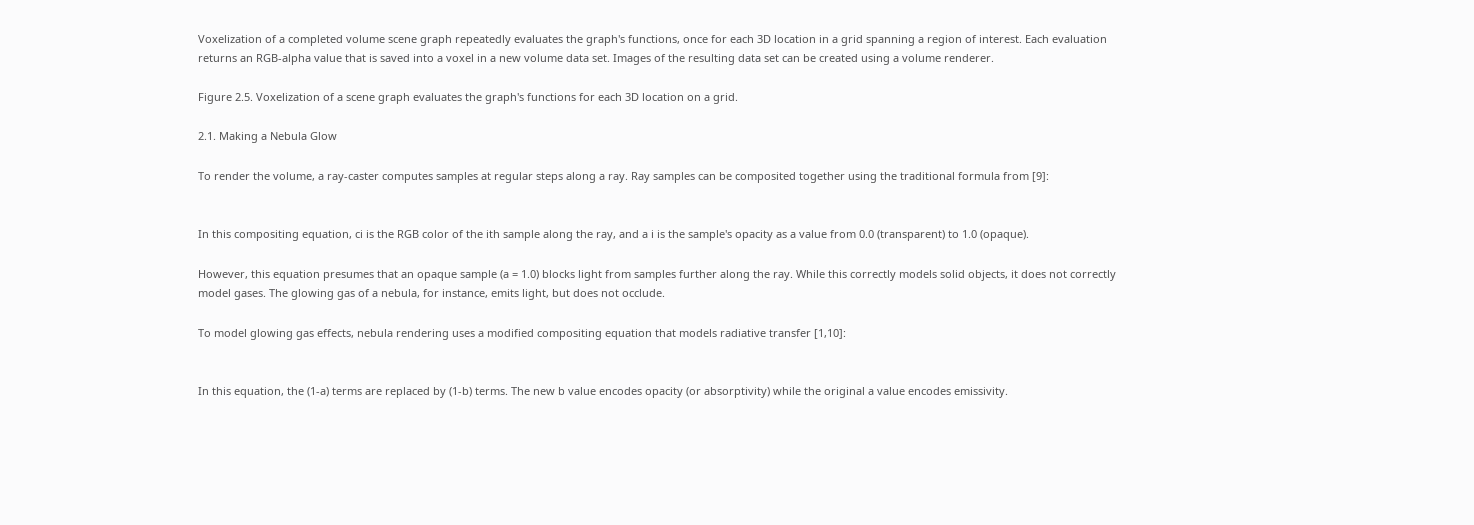Voxelization of a completed volume scene graph repeatedly evaluates the graph's functions, once for each 3D location in a grid spanning a region of interest. Each evaluation returns an RGB-alpha value that is saved into a voxel in a new volume data set. Images of the resulting data set can be created using a volume renderer.

Figure 2.5. Voxelization of a scene graph evaluates the graph's functions for each 3D location on a grid.

2.1. Making a Nebula Glow

To render the volume, a ray-caster computes samples at regular steps along a ray. Ray samples can be composited together using the traditional formula from [9]:


In this compositing equation, ci is the RGB color of the ith sample along the ray, and a i is the sample's opacity as a value from 0.0 (transparent) to 1.0 (opaque).

However, this equation presumes that an opaque sample (a = 1.0) blocks light from samples further along the ray. While this correctly models solid objects, it does not correctly model gases. The glowing gas of a nebula, for instance, emits light, but does not occlude.

To model glowing gas effects, nebula rendering uses a modified compositing equation that models radiative transfer [1,10]:


In this equation, the (1-a) terms are replaced by (1-b) terms. The new b value encodes opacity (or absorptivity) while the original a value encodes emissivity.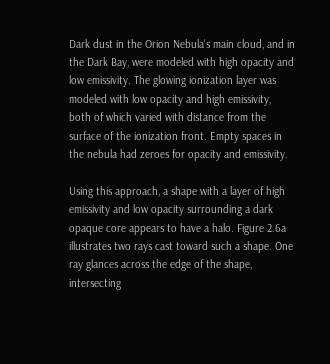Dark dust in the Orion Nebula's main cloud, and in the Dark Bay, were modeled with high opacity and low emissivity. The glowing ionization layer was modeled with low opacity and high emissivity, both of which varied with distance from the surface of the ionization front. Empty spaces in the nebula had zeroes for opacity and emissivity.

Using this approach, a shape with a layer of high emissivity and low opacity surrounding a dark opaque core appears to have a halo. Figure 2.6a illustrates two rays cast toward such a shape. One ray glances across the edge of the shape, intersecting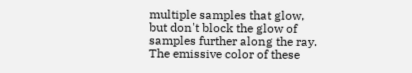multiple samples that glow, but don't block the glow of samples further along the ray. The emissive color of these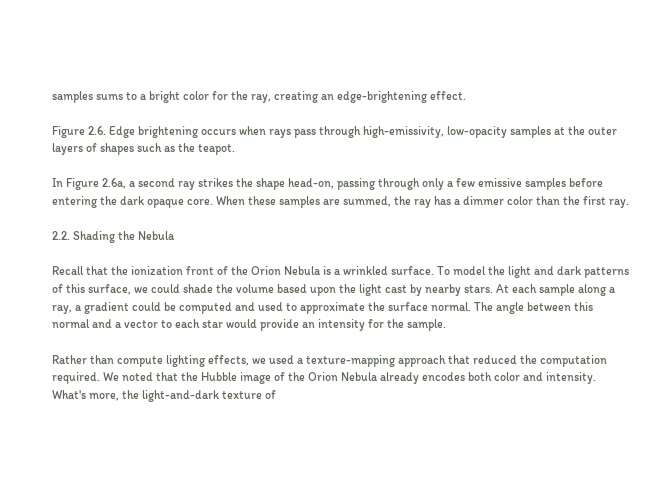samples sums to a bright color for the ray, creating an edge-brightening effect.

Figure 2.6. Edge brightening occurs when rays pass through high-emissivity, low-opacity samples at the outer layers of shapes such as the teapot.

In Figure 2.6a, a second ray strikes the shape head-on, passing through only a few emissive samples before entering the dark opaque core. When these samples are summed, the ray has a dimmer color than the first ray.

2.2. Shading the Nebula

Recall that the ionization front of the Orion Nebula is a wrinkled surface. To model the light and dark patterns of this surface, we could shade the volume based upon the light cast by nearby stars. At each sample along a ray, a gradient could be computed and used to approximate the surface normal. The angle between this normal and a vector to each star would provide an intensity for the sample.

Rather than compute lighting effects, we used a texture-mapping approach that reduced the computation required. We noted that the Hubble image of the Orion Nebula already encodes both color and intensity. What's more, the light-and-dark texture of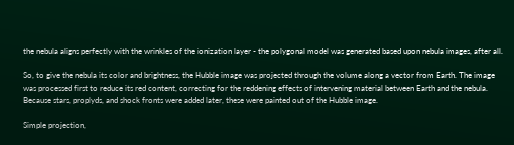the nebula aligns perfectly with the wrinkles of the ionization layer - the polygonal model was generated based upon nebula images, after all.

So, to give the nebula its color and brightness, the Hubble image was projected through the volume along a vector from Earth. The image was processed first to reduce its red content, correcting for the reddening effects of intervening material between Earth and the nebula. Because stars, proplyds, and shock fronts were added later, these were painted out of the Hubble image.

Simple projection,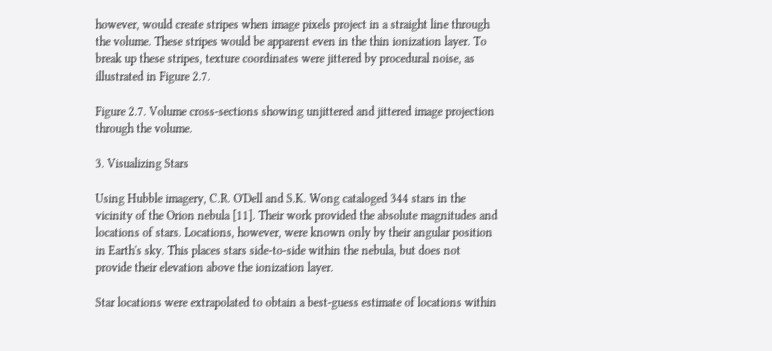however, would create stripes when image pixels project in a straight line through the volume. These stripes would be apparent even in the thin ionization layer. To break up these stripes, texture coordinates were jittered by procedural noise, as illustrated in Figure 2.7.

Figure 2.7. Volume cross-sections showing unjittered and jittered image projection through the volume.

3. Visualizing Stars

Using Hubble imagery, C.R. O'Dell and S.K. Wong cataloged 344 stars in the vicinity of the Orion nebula [11]. Their work provided the absolute magnitudes and locations of stars. Locations, however, were known only by their angular position in Earth's sky. This places stars side-to-side within the nebula, but does not provide their elevation above the ionization layer.

Star locations were extrapolated to obtain a best-guess estimate of locations within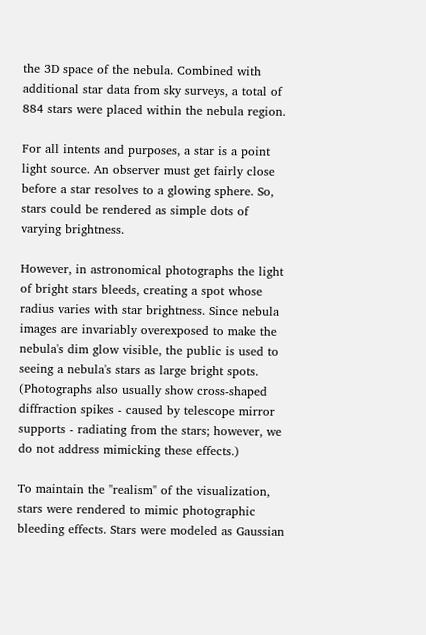the 3D space of the nebula. Combined with additional star data from sky surveys, a total of 884 stars were placed within the nebula region.

For all intents and purposes, a star is a point light source. An observer must get fairly close before a star resolves to a glowing sphere. So, stars could be rendered as simple dots of varying brightness.

However, in astronomical photographs the light of bright stars bleeds, creating a spot whose radius varies with star brightness. Since nebula images are invariably overexposed to make the nebula's dim glow visible, the public is used to seeing a nebula's stars as large bright spots. (Photographs also usually show cross-shaped diffraction spikes - caused by telescope mirror supports - radiating from the stars; however, we do not address mimicking these effects.)

To maintain the "realism" of the visualization, stars were rendered to mimic photographic bleeding effects. Stars were modeled as Gaussian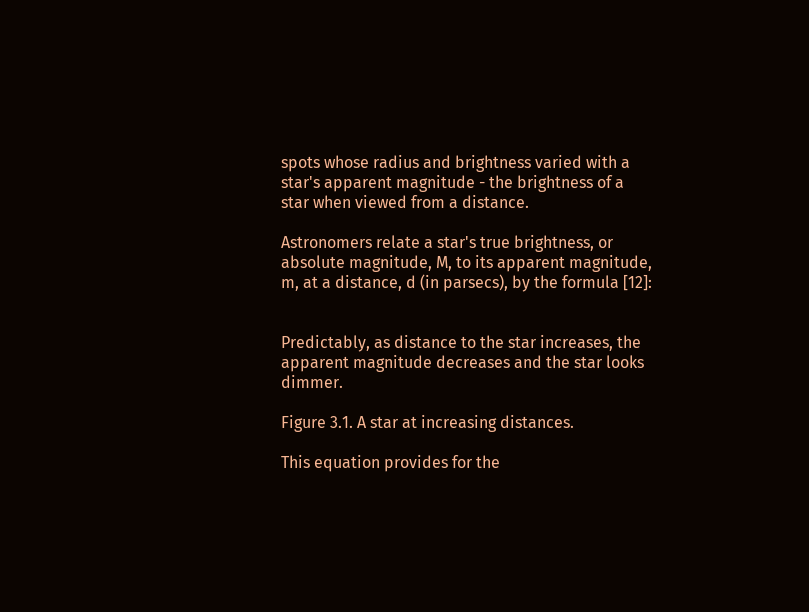spots whose radius and brightness varied with a star's apparent magnitude - the brightness of a star when viewed from a distance.

Astronomers relate a star's true brightness, or absolute magnitude, M, to its apparent magnitude, m, at a distance, d (in parsecs), by the formula [12]:


Predictably, as distance to the star increases, the apparent magnitude decreases and the star looks dimmer.

Figure 3.1. A star at increasing distances.

This equation provides for the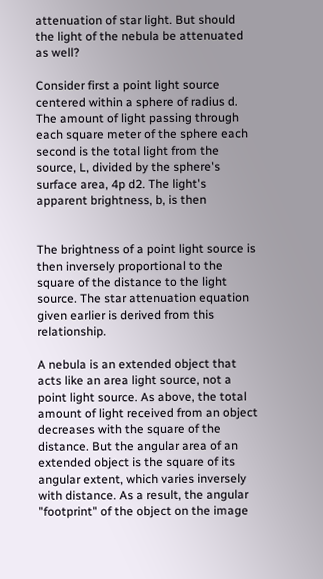attenuation of star light. But should the light of the nebula be attenuated as well?

Consider first a point light source centered within a sphere of radius d. The amount of light passing through each square meter of the sphere each second is the total light from the source, L, divided by the sphere's surface area, 4p d2. The light's apparent brightness, b, is then


The brightness of a point light source is then inversely proportional to the square of the distance to the light source. The star attenuation equation given earlier is derived from this relationship.

A nebula is an extended object that acts like an area light source, not a point light source. As above, the total amount of light received from an object decreases with the square of the distance. But the angular area of an extended object is the square of its angular extent, which varies inversely with distance. As a result, the angular "footprint" of the object on the image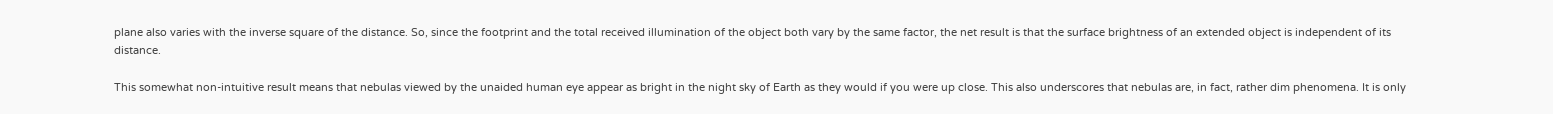plane also varies with the inverse square of the distance. So, since the footprint and the total received illumination of the object both vary by the same factor, the net result is that the surface brightness of an extended object is independent of its distance.

This somewhat non-intuitive result means that nebulas viewed by the unaided human eye appear as bright in the night sky of Earth as they would if you were up close. This also underscores that nebulas are, in fact, rather dim phenomena. It is only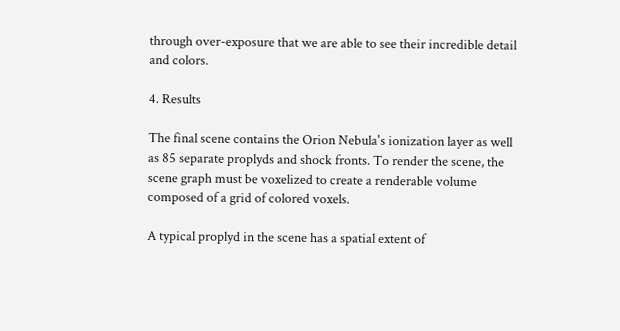through over-exposure that we are able to see their incredible detail and colors.

4. Results

The final scene contains the Orion Nebula's ionization layer as well as 85 separate proplyds and shock fronts. To render the scene, the scene graph must be voxelized to create a renderable volume composed of a grid of colored voxels.

A typical proplyd in the scene has a spatial extent of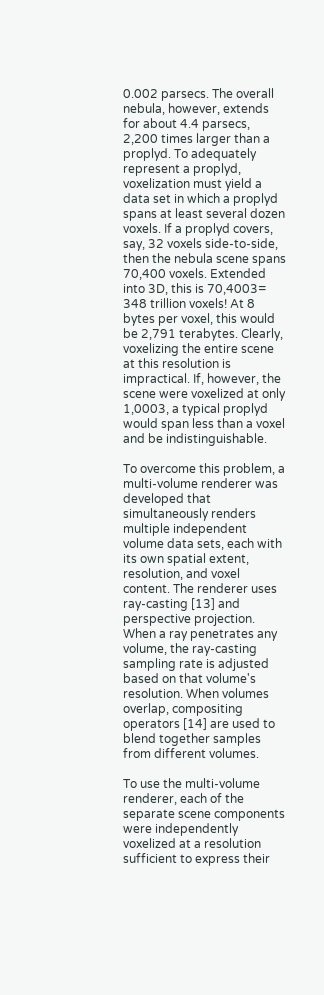0.002 parsecs. The overall nebula, however, extends for about 4.4 parsecs, 2,200 times larger than a proplyd. To adequately represent a proplyd, voxelization must yield a data set in which a proplyd spans at least several dozen voxels. If a proplyd covers, say, 32 voxels side-to-side, then the nebula scene spans 70,400 voxels. Extended into 3D, this is 70,4003= 348 trillion voxels! At 8 bytes per voxel, this would be 2,791 terabytes. Clearly, voxelizing the entire scene at this resolution is impractical. If, however, the scene were voxelized at only 1,0003, a typical proplyd would span less than a voxel and be indistinguishable.

To overcome this problem, a multi-volume renderer was developed that simultaneously renders multiple independent volume data sets, each with its own spatial extent, resolution, and voxel content. The renderer uses ray-casting [13] and perspective projection. When a ray penetrates any volume, the ray-casting sampling rate is adjusted based on that volume's resolution. When volumes overlap, compositing operators [14] are used to blend together samples from different volumes.

To use the multi-volume renderer, each of the separate scene components were independently voxelized at a resolution sufficient to express their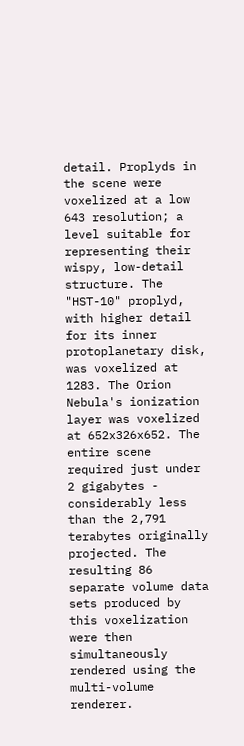detail. Proplyds in the scene were voxelized at a low 643 resolution; a level suitable for representing their wispy, low-detail structure. The "HST-10" proplyd, with higher detail for its inner protoplanetary disk, was voxelized at 1283. The Orion Nebula's ionization layer was voxelized at 652x326x652. The entire scene required just under 2 gigabytes - considerably less than the 2,791 terabytes originally projected. The resulting 86 separate volume data sets produced by this voxelization were then simultaneously rendered using the multi-volume renderer.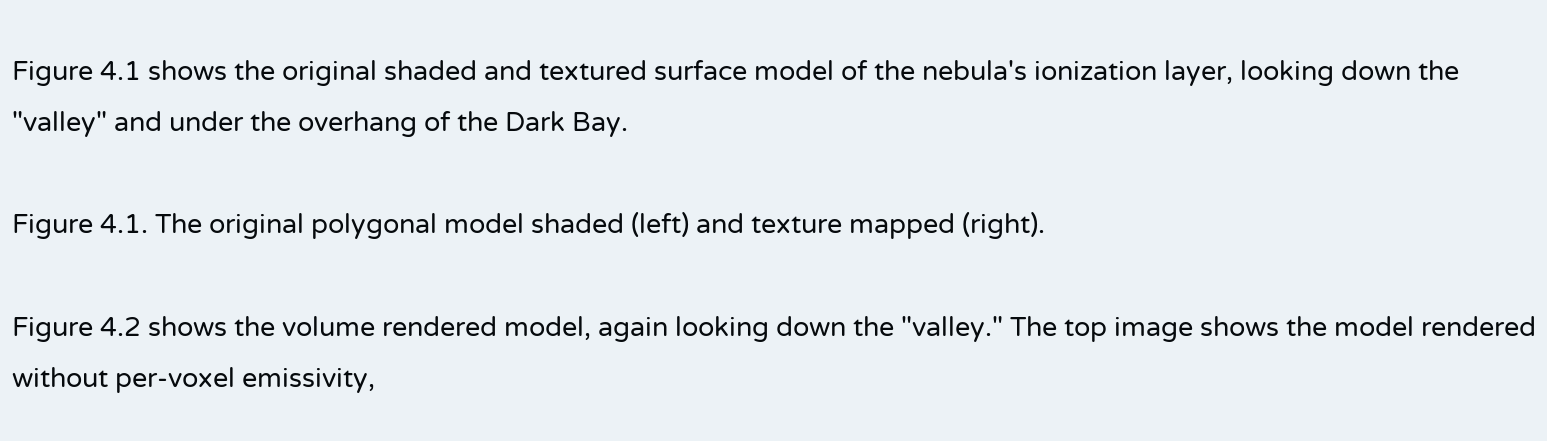Figure 4.1 shows the original shaded and textured surface model of the nebula's ionization layer, looking down the "valley" and under the overhang of the Dark Bay.

Figure 4.1. The original polygonal model shaded (left) and texture mapped (right).

Figure 4.2 shows the volume rendered model, again looking down the "valley." The top image shows the model rendered without per-voxel emissivity,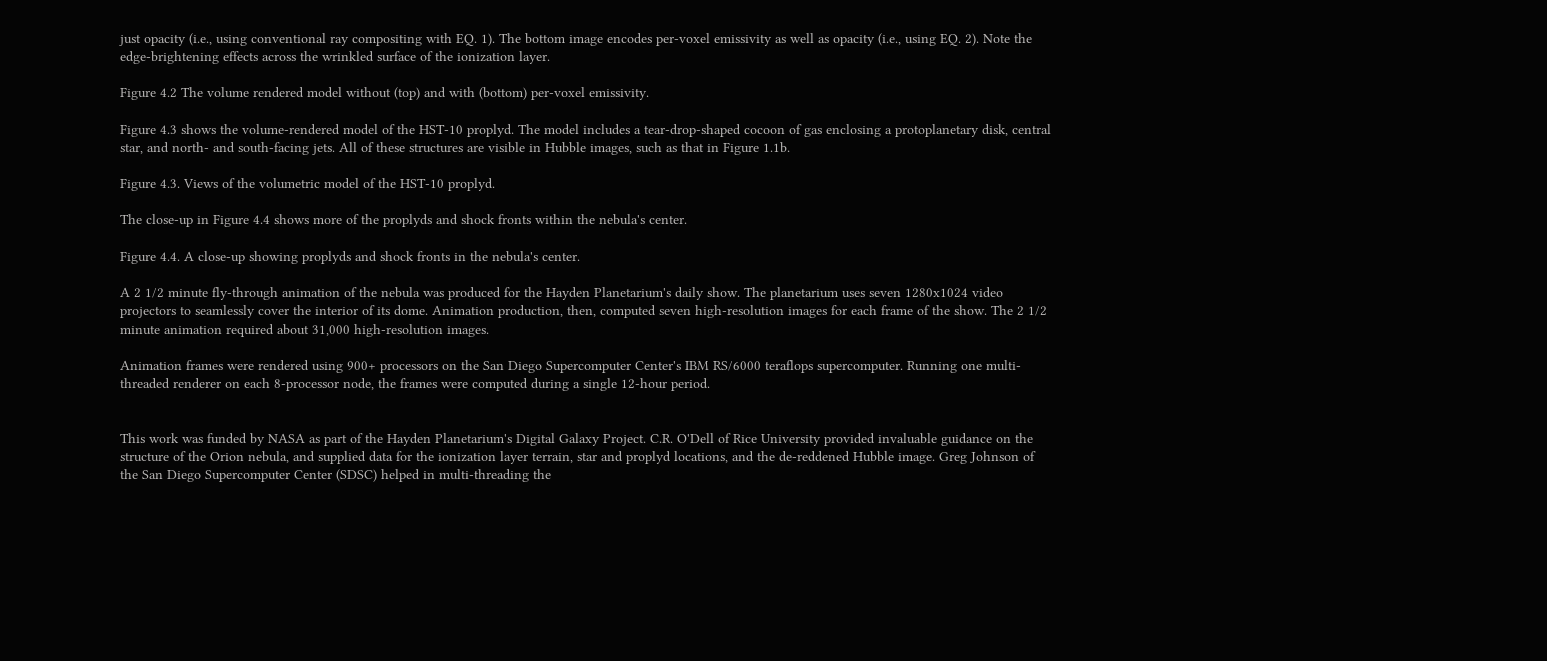just opacity (i.e., using conventional ray compositing with EQ. 1). The bottom image encodes per-voxel emissivity as well as opacity (i.e., using EQ. 2). Note the edge-brightening effects across the wrinkled surface of the ionization layer.

Figure 4.2 The volume rendered model without (top) and with (bottom) per-voxel emissivity.

Figure 4.3 shows the volume-rendered model of the HST-10 proplyd. The model includes a tear-drop-shaped cocoon of gas enclosing a protoplanetary disk, central star, and north- and south-facing jets. All of these structures are visible in Hubble images, such as that in Figure 1.1b.

Figure 4.3. Views of the volumetric model of the HST-10 proplyd.

The close-up in Figure 4.4 shows more of the proplyds and shock fronts within the nebula's center.

Figure 4.4. A close-up showing proplyds and shock fronts in the nebula's center.

A 2 1/2 minute fly-through animation of the nebula was produced for the Hayden Planetarium's daily show. The planetarium uses seven 1280x1024 video projectors to seamlessly cover the interior of its dome. Animation production, then, computed seven high-resolution images for each frame of the show. The 2 1/2 minute animation required about 31,000 high-resolution images.

Animation frames were rendered using 900+ processors on the San Diego Supercomputer Center's IBM RS/6000 teraflops supercomputer. Running one multi-threaded renderer on each 8-processor node, the frames were computed during a single 12-hour period.


This work was funded by NASA as part of the Hayden Planetarium's Digital Galaxy Project. C.R. O'Dell of Rice University provided invaluable guidance on the structure of the Orion nebula, and supplied data for the ionization layer terrain, star and proplyd locations, and the de-reddened Hubble image. Greg Johnson of the San Diego Supercomputer Center (SDSC) helped in multi-threading the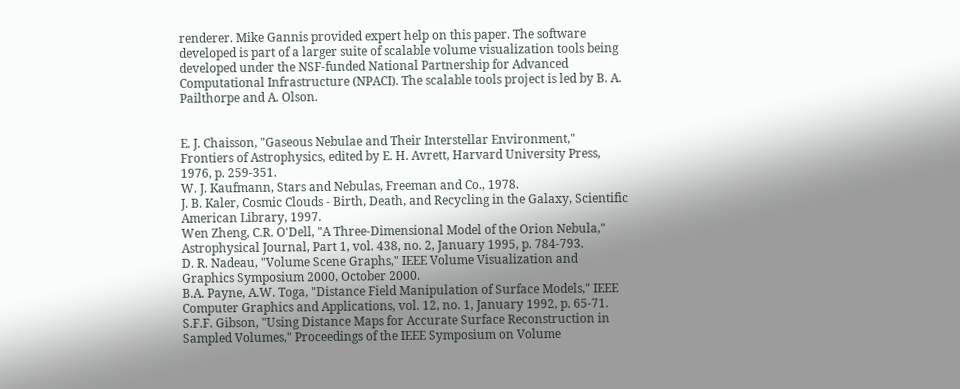renderer. Mike Gannis provided expert help on this paper. The software developed is part of a larger suite of scalable volume visualization tools being developed under the NSF-funded National Partnership for Advanced Computational Infrastructure (NPACI). The scalable tools project is led by B. A. Pailthorpe and A. Olson.


E. J. Chaisson, "Gaseous Nebulae and Their Interstellar Environment," Frontiers of Astrophysics, edited by E. H. Avrett, Harvard University Press, 1976, p. 259-351.
W. J. Kaufmann, Stars and Nebulas, Freeman and Co., 1978.
J. B. Kaler, Cosmic Clouds - Birth, Death, and Recycling in the Galaxy, Scientific American Library, 1997.
Wen Zheng, C.R. O'Dell, "A Three-Dimensional Model of the Orion Nebula," Astrophysical Journal, Part 1, vol. 438, no. 2, January 1995, p. 784-793.
D. R. Nadeau, "Volume Scene Graphs," IEEE Volume Visualization and Graphics Symposium 2000, October 2000.
B.A. Payne, A.W. Toga, "Distance Field Manipulation of Surface Models," IEEE Computer Graphics and Applications, vol. 12, no. 1, January 1992, p. 65-71.
S.F.F. Gibson, "Using Distance Maps for Accurate Surface Reconstruction in Sampled Volumes," Proceedings of the IEEE Symposium on Volume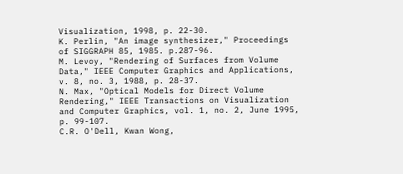Visualization, 1998, p. 22-30.
K. Perlin, "An image synthesizer," Proceedings of SIGGRAPH 85, 1985. p.287-96.
M. Levoy, "Rendering of Surfaces from Volume Data," IEEE Computer Graphics and Applications, v. 8, no. 3, 1988, p. 28-37.
N. Max, "Optical Models for Direct Volume Rendering," IEEE Transactions on Visualization and Computer Graphics, vol. 1, no. 2, June 1995, p. 99-107.
C.R. O'Dell, Kwan Wong,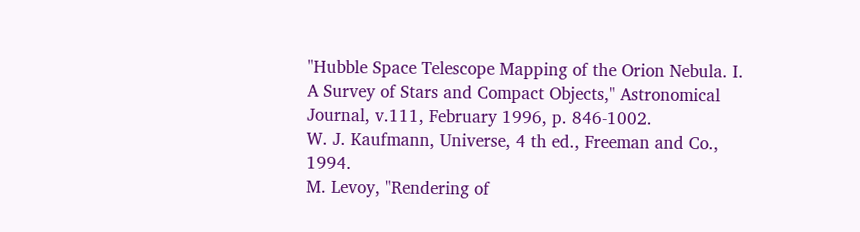"Hubble Space Telescope Mapping of the Orion Nebula. I. A Survey of Stars and Compact Objects," Astronomical Journal, v.111, February 1996, p. 846-1002.
W. J. Kaufmann, Universe, 4 th ed., Freeman and Co., 1994.
M. Levoy, "Rendering of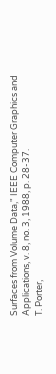Surfaces from Volume Data," IEEE Computer Graphics and Applications, v. 8, no. 3, 1988, p. 28-37.
T. Porter,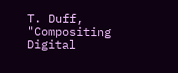T. Duff, "Compositing Digital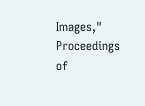Images," Proceedings of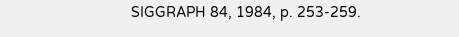SIGGRAPH 84, 1984, p. 253-259.